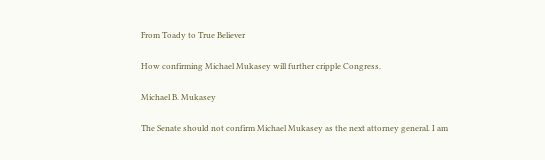From Toady to True Believer

How confirming Michael Mukasey will further cripple Congress.

Michael B. Mukasey

The Senate should not confirm Michael Mukasey as the next attorney general. I am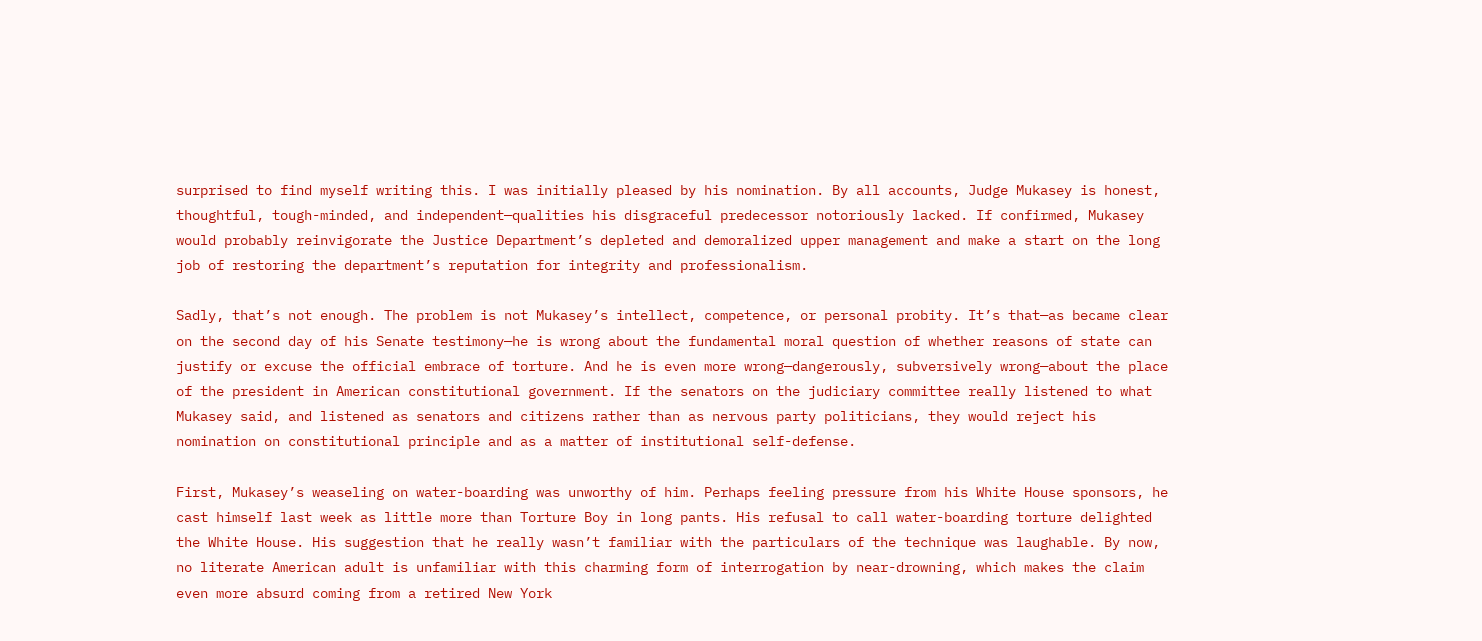surprised to find myself writing this. I was initially pleased by his nomination. By all accounts, Judge Mukasey is honest, thoughtful, tough-minded, and independent—qualities his disgraceful predecessor notoriously lacked. If confirmed, Mukasey would probably reinvigorate the Justice Department’s depleted and demoralized upper management and make a start on the long job of restoring the department’s reputation for integrity and professionalism.

Sadly, that’s not enough. The problem is not Mukasey’s intellect, competence, or personal probity. It’s that—as became clear on the second day of his Senate testimony—he is wrong about the fundamental moral question of whether reasons of state can justify or excuse the official embrace of torture. And he is even more wrong—dangerously, subversively wrong—about the place of the president in American constitutional government. If the senators on the judiciary committee really listened to what Mukasey said, and listened as senators and citizens rather than as nervous party politicians, they would reject his nomination on constitutional principle and as a matter of institutional self-defense.

First, Mukasey’s weaseling on water-boarding was unworthy of him. Perhaps feeling pressure from his White House sponsors, he cast himself last week as little more than Torture Boy in long pants. His refusal to call water-boarding torture delighted the White House. His suggestion that he really wasn’t familiar with the particulars of the technique was laughable. By now, no literate American adult is unfamiliar with this charming form of interrogation by near-drowning, which makes the claim even more absurd coming from a retired New York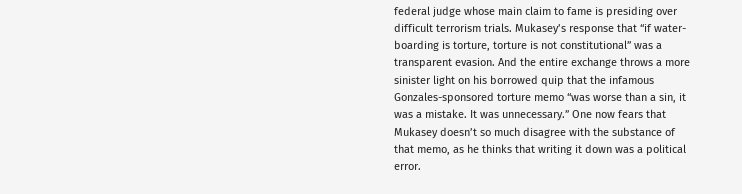federal judge whose main claim to fame is presiding over difficult terrorism trials. Mukasey’s response that “if water-boarding is torture, torture is not constitutional” was a transparent evasion. And the entire exchange throws a more sinister light on his borrowed quip that the infamous Gonzales-sponsored torture memo “was worse than a sin, it was a mistake. It was unnecessary.” One now fears that Mukasey doesn’t so much disagree with the substance of that memo, as he thinks that writing it down was a political error.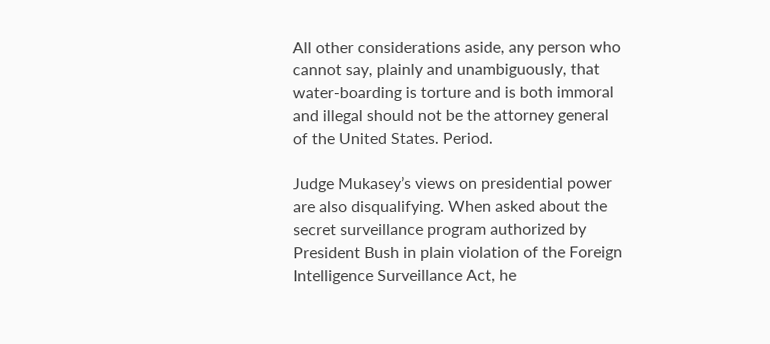All other considerations aside, any person who cannot say, plainly and unambiguously, that water-boarding is torture and is both immoral and illegal should not be the attorney general of the United States. Period.

Judge Mukasey’s views on presidential power are also disqualifying. When asked about the secret surveillance program authorized by President Bush in plain violation of the Foreign Intelligence Surveillance Act, he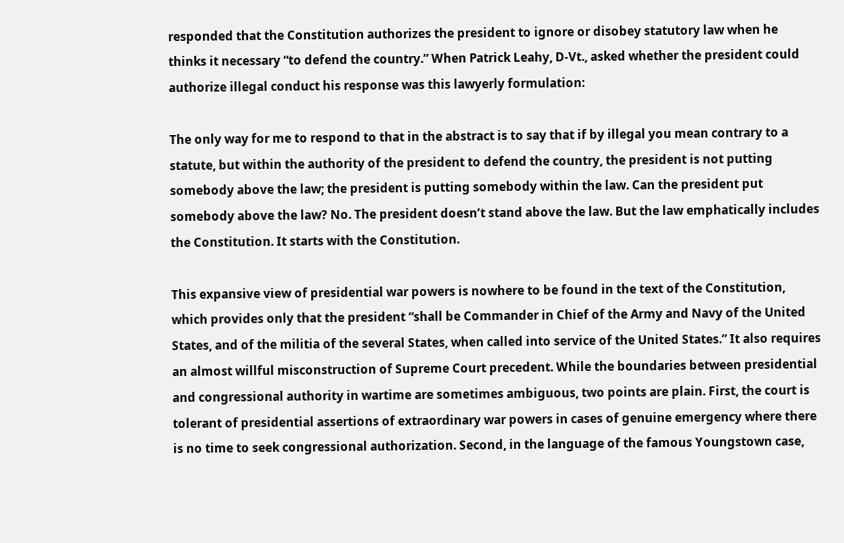responded that the Constitution authorizes the president to ignore or disobey statutory law when he thinks it necessary “to defend the country.” When Patrick Leahy, D-Vt., asked whether the president could authorize illegal conduct his response was this lawyerly formulation:

The only way for me to respond to that in the abstract is to say that if by illegal you mean contrary to a statute, but within the authority of the president to defend the country, the president is not putting somebody above the law; the president is putting somebody within the law. Can the president put somebody above the law? No. The president doesn’t stand above the law. But the law emphatically includes the Constitution. It starts with the Constitution.

This expansive view of presidential war powers is nowhere to be found in the text of the Constitution, which provides only that the president “shall be Commander in Chief of the Army and Navy of the United States, and of the militia of the several States, when called into service of the United States.” It also requires an almost willful misconstruction of Supreme Court precedent. While the boundaries between presidential and congressional authority in wartime are sometimes ambiguous, two points are plain. First, the court is tolerant of presidential assertions of extraordinary war powers in cases of genuine emergency where there is no time to seek congressional authorization. Second, in the language of the famous Youngstown case,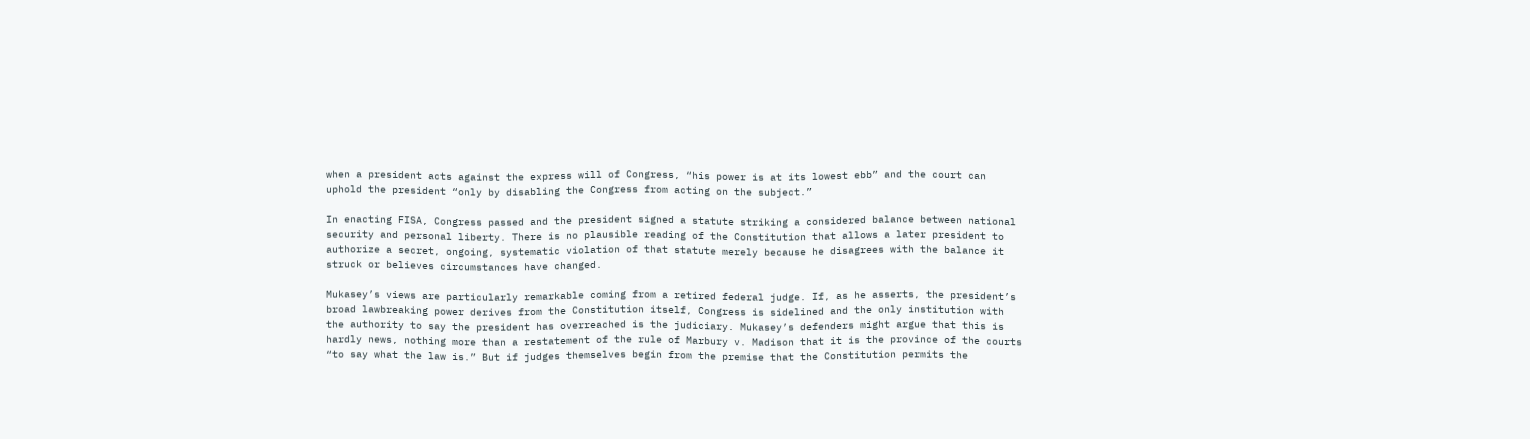when a president acts against the express will of Congress, “his power is at its lowest ebb” and the court can uphold the president “only by disabling the Congress from acting on the subject.”

In enacting FISA, Congress passed and the president signed a statute striking a considered balance between national security and personal liberty. There is no plausible reading of the Constitution that allows a later president to authorize a secret, ongoing, systematic violation of that statute merely because he disagrees with the balance it struck or believes circumstances have changed.

Mukasey’s views are particularly remarkable coming from a retired federal judge. If, as he asserts, the president’s broad lawbreaking power derives from the Constitution itself, Congress is sidelined and the only institution with the authority to say the president has overreached is the judiciary. Mukasey’s defenders might argue that this is hardly news, nothing more than a restatement of the rule of Marbury v. Madison that it is the province of the courts “to say what the law is.” But if judges themselves begin from the premise that the Constitution permits the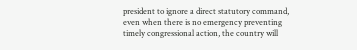president to ignore a direct statutory command, even when there is no emergency preventing timely congressional action, the country will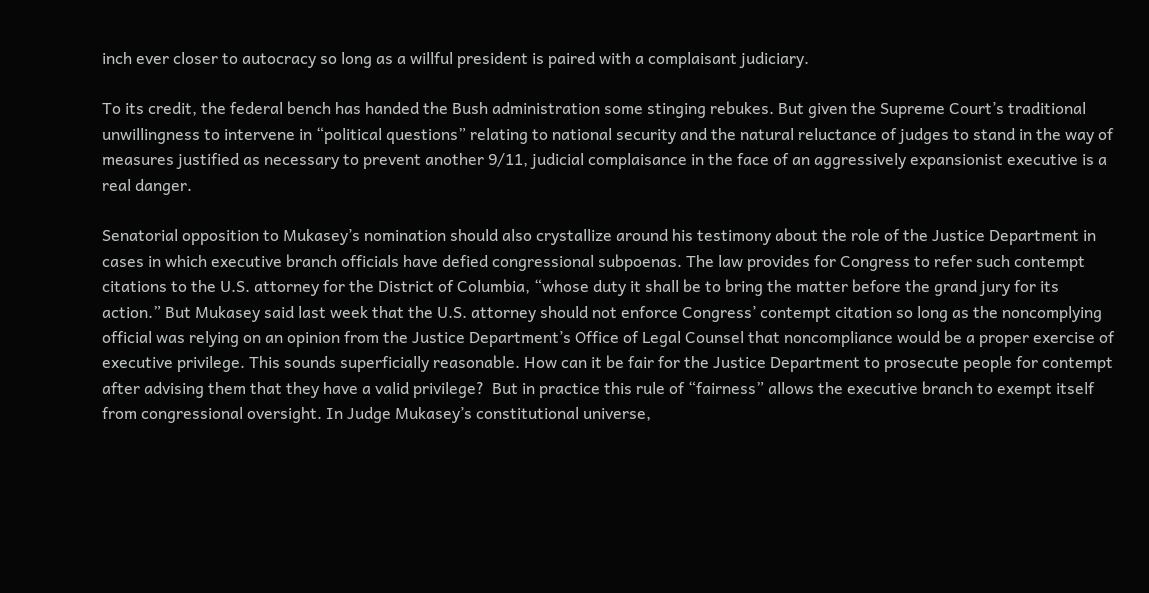inch ever closer to autocracy so long as a willful president is paired with a complaisant judiciary.

To its credit, the federal bench has handed the Bush administration some stinging rebukes. But given the Supreme Court’s traditional unwillingness to intervene in “political questions” relating to national security and the natural reluctance of judges to stand in the way of measures justified as necessary to prevent another 9/11, judicial complaisance in the face of an aggressively expansionist executive is a real danger.

Senatorial opposition to Mukasey’s nomination should also crystallize around his testimony about the role of the Justice Department in cases in which executive branch officials have defied congressional subpoenas. The law provides for Congress to refer such contempt citations to the U.S. attorney for the District of Columbia, “whose duty it shall be to bring the matter before the grand jury for its action.” But Mukasey said last week that the U.S. attorney should not enforce Congress’ contempt citation so long as the noncomplying official was relying on an opinion from the Justice Department’s Office of Legal Counsel that noncompliance would be a proper exercise of executive privilege. This sounds superficially reasonable. How can it be fair for the Justice Department to prosecute people for contempt after advising them that they have a valid privilege?  But in practice this rule of “fairness” allows the executive branch to exempt itself from congressional oversight. In Judge Mukasey’s constitutional universe,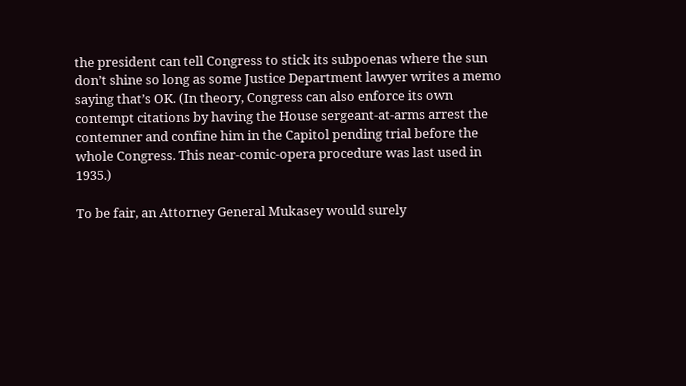the president can tell Congress to stick its subpoenas where the sun don’t shine so long as some Justice Department lawyer writes a memo saying that’s OK. (In theory, Congress can also enforce its own contempt citations by having the House sergeant-at-arms arrest the contemner and confine him in the Capitol pending trial before the whole Congress. This near-comic-opera procedure was last used in 1935.)

To be fair, an Attorney General Mukasey would surely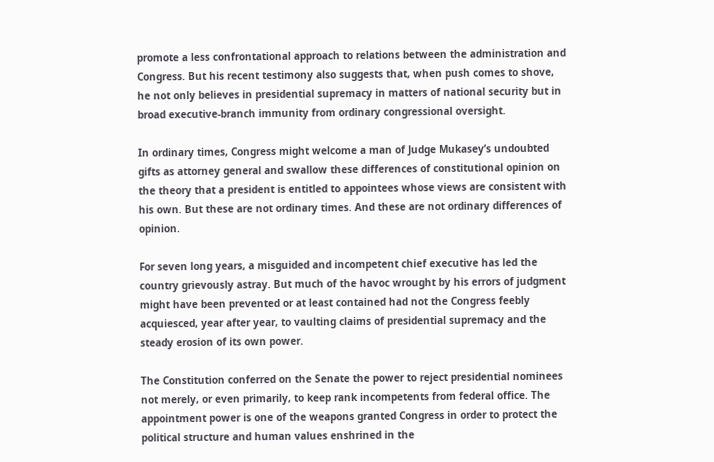promote a less confrontational approach to relations between the administration and Congress. But his recent testimony also suggests that, when push comes to shove, he not only believes in presidential supremacy in matters of national security but in broad executive-branch immunity from ordinary congressional oversight.

In ordinary times, Congress might welcome a man of Judge Mukasey’s undoubted gifts as attorney general and swallow these differences of constitutional opinion on the theory that a president is entitled to appointees whose views are consistent with his own. But these are not ordinary times. And these are not ordinary differences of opinion.

For seven long years, a misguided and incompetent chief executive has led the country grievously astray. But much of the havoc wrought by his errors of judgment might have been prevented or at least contained had not the Congress feebly acquiesced, year after year, to vaulting claims of presidential supremacy and the steady erosion of its own power.

The Constitution conferred on the Senate the power to reject presidential nominees not merely, or even primarily, to keep rank incompetents from federal office. The appointment power is one of the weapons granted Congress in order to protect the political structure and human values enshrined in the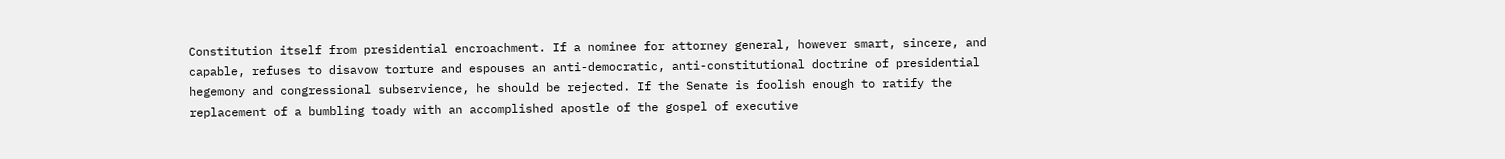Constitution itself from presidential encroachment. If a nominee for attorney general, however smart, sincere, and capable, refuses to disavow torture and espouses an anti-democratic, anti-constitutional doctrine of presidential hegemony and congressional subservience, he should be rejected. If the Senate is foolish enough to ratify the replacement of a bumbling toady with an accomplished apostle of the gospel of executive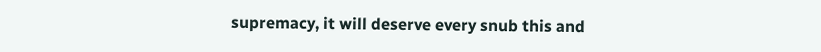supremacy, it will deserve every snub this and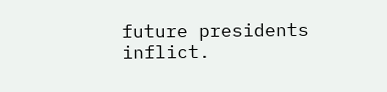future presidents inflict.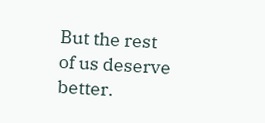But the rest of us deserve better.